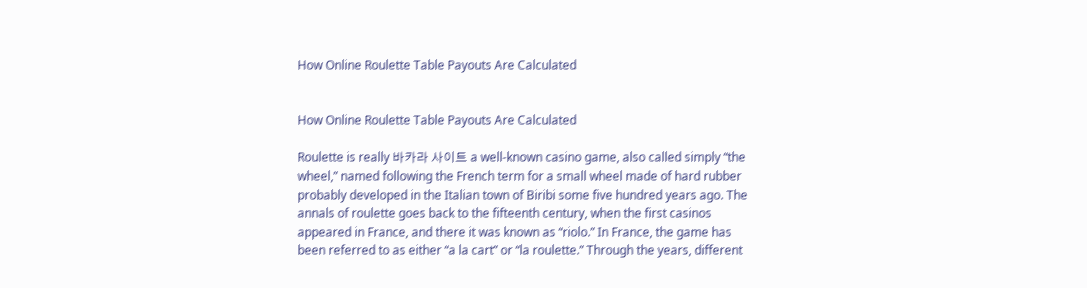How Online Roulette Table Payouts Are Calculated


How Online Roulette Table Payouts Are Calculated

Roulette is really 바카라 사이트 a well-known casino game, also called simply “the wheel,” named following the French term for a small wheel made of hard rubber probably developed in the Italian town of Biribi some five hundred years ago. The annals of roulette goes back to the fifteenth century, when the first casinos appeared in France, and there it was known as “riolo.” In France, the game has been referred to as either “a la cart” or “la roulette.” Through the years, different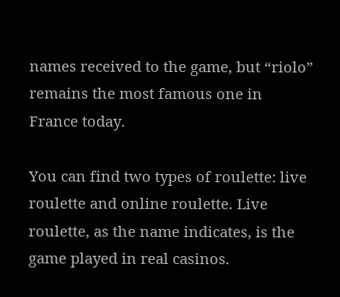names received to the game, but “riolo” remains the most famous one in France today.

You can find two types of roulette: live roulette and online roulette. Live roulette, as the name indicates, is the game played in real casinos.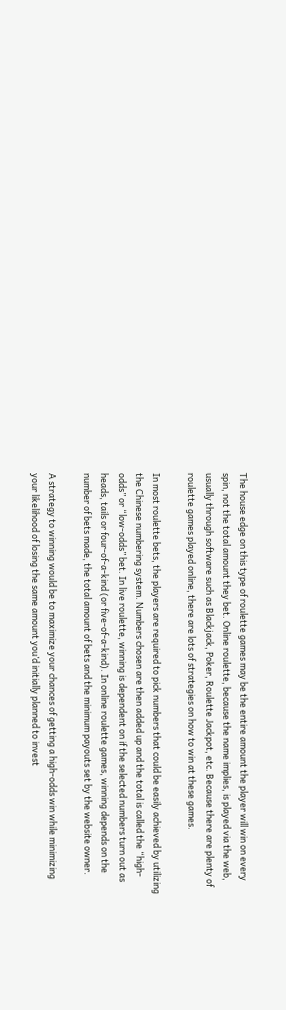The house edge on this type of roulette games may be the entire amount the player will win on every spin, not the total amount they bet. Online roulette, because the name implies, is played via the web, usually through software such as Blackjack, Poker, Roulette Jackpot, etc. Because there are plenty of roulette games played online, there are lots of strategies on how to win at these games.

In most roulette bets, the players are required to pick numbers that could be easily achieved by utilizing the Chinese numbering system. Numbers chosen are then added up and the total is called the “high-odds” or “low-odds” bet. In live roulette, winning is dependent on if the selected numbers turn out as heads, tails or four-of-a-kind (or five-of-a-kind). In online roulette games, winning depends on the number of bets made, the total amount of bets and the minimum payouts set by the website owner.

A strategy to winning would be to maximize your chances of getting a high-odds win while minimizing your likelihood of losing the same amount you’d initially planned to invest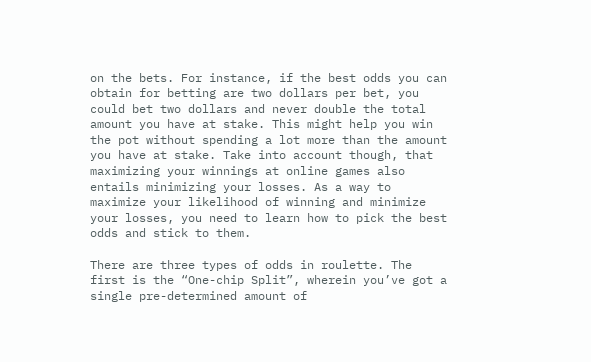on the bets. For instance, if the best odds you can obtain for betting are two dollars per bet, you could bet two dollars and never double the total amount you have at stake. This might help you win the pot without spending a lot more than the amount you have at stake. Take into account though, that maximizing your winnings at online games also entails minimizing your losses. As a way to maximize your likelihood of winning and minimize your losses, you need to learn how to pick the best odds and stick to them.

There are three types of odds in roulette. The first is the “One-chip Split”, wherein you’ve got a single pre-determined amount of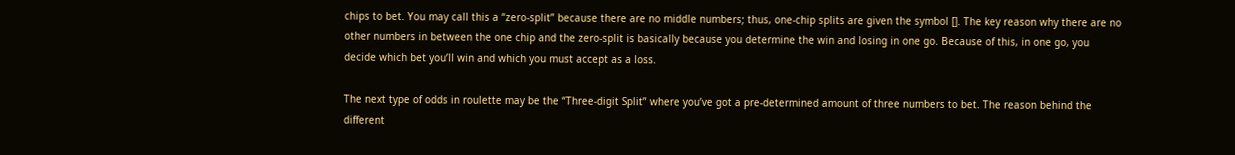chips to bet. You may call this a “zero-split” because there are no middle numbers; thus, one-chip splits are given the symbol []. The key reason why there are no other numbers in between the one chip and the zero-split is basically because you determine the win and losing in one go. Because of this, in one go, you decide which bet you’ll win and which you must accept as a loss.

The next type of odds in roulette may be the “Three-digit Split” where you’ve got a pre-determined amount of three numbers to bet. The reason behind the different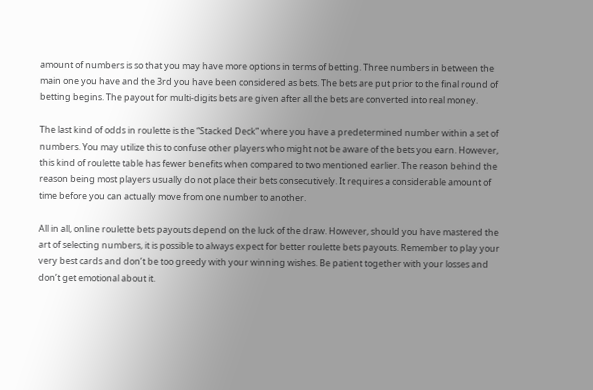amount of numbers is so that you may have more options in terms of betting. Three numbers in between the main one you have and the 3rd you have been considered as bets. The bets are put prior to the final round of betting begins. The payout for multi-digits bets are given after all the bets are converted into real money.

The last kind of odds in roulette is the “Stacked Deck” where you have a predetermined number within a set of numbers. You may utilize this to confuse other players who might not be aware of the bets you earn. However, this kind of roulette table has fewer benefits when compared to two mentioned earlier. The reason behind the reason being most players usually do not place their bets consecutively. It requires a considerable amount of time before you can actually move from one number to another.

All in all, online roulette bets payouts depend on the luck of the draw. However, should you have mastered the art of selecting numbers, it is possible to always expect for better roulette bets payouts. Remember to play your very best cards and don’t be too greedy with your winning wishes. Be patient together with your losses and don’t get emotional about it.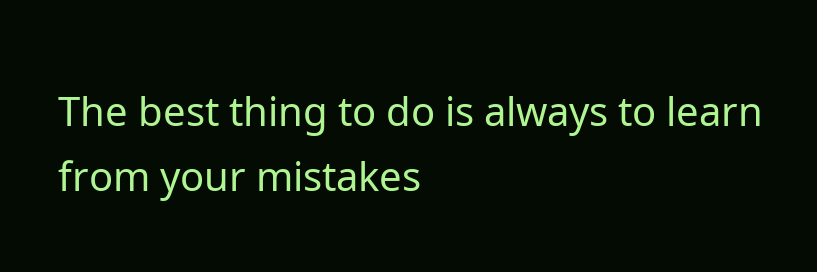The best thing to do is always to learn from your mistakes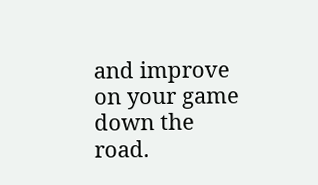and improve on your game down the road.